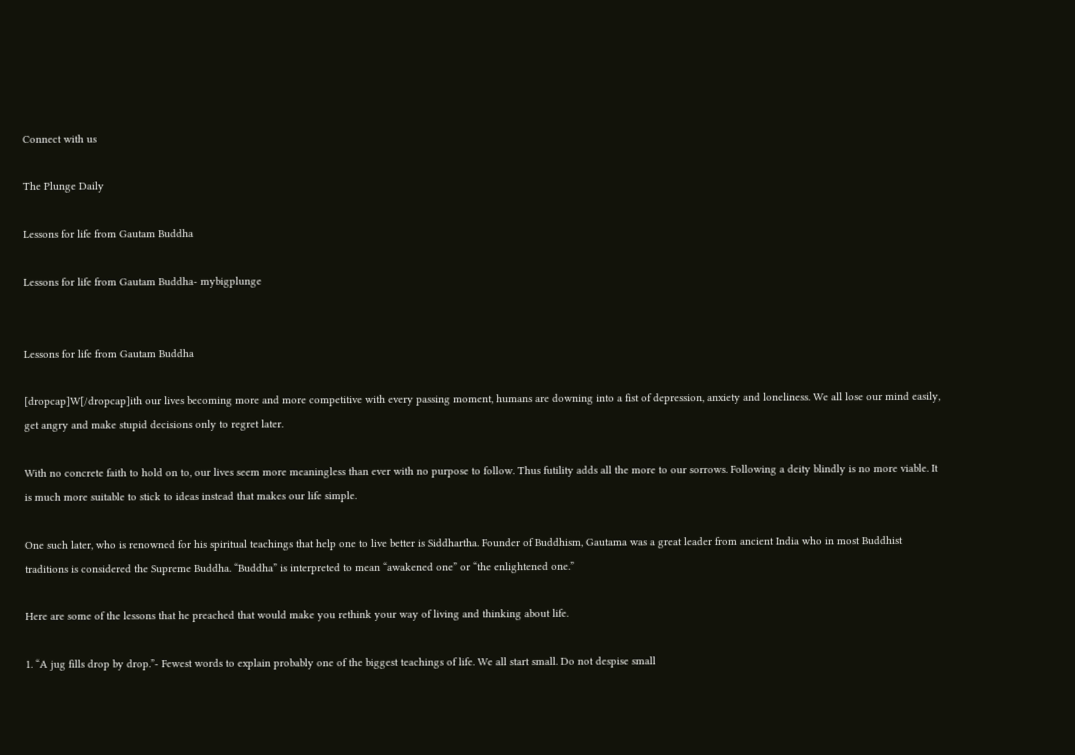Connect with us

The Plunge Daily

Lessons for life from Gautam Buddha

Lessons for life from Gautam Buddha- mybigplunge


Lessons for life from Gautam Buddha

[dropcap]W[/dropcap]ith our lives becoming more and more competitive with every passing moment, humans are downing into a fist of depression, anxiety and loneliness. We all lose our mind easily, get angry and make stupid decisions only to regret later.

With no concrete faith to hold on to, our lives seem more meaningless than ever with no purpose to follow. Thus futility adds all the more to our sorrows. Following a deity blindly is no more viable. It is much more suitable to stick to ideas instead that makes our life simple.

One such later, who is renowned for his spiritual teachings that help one to live better is Siddhartha. Founder of Buddhism, Gautama was a great leader from ancient India who in most Buddhist traditions is considered the Supreme Buddha. “Buddha” is interpreted to mean “awakened one” or “the enlightened one.”

Here are some of the lessons that he preached that would make you rethink your way of living and thinking about life.

1. “A jug fills drop by drop.”- Fewest words to explain probably one of the biggest teachings of life. We all start small. Do not despise small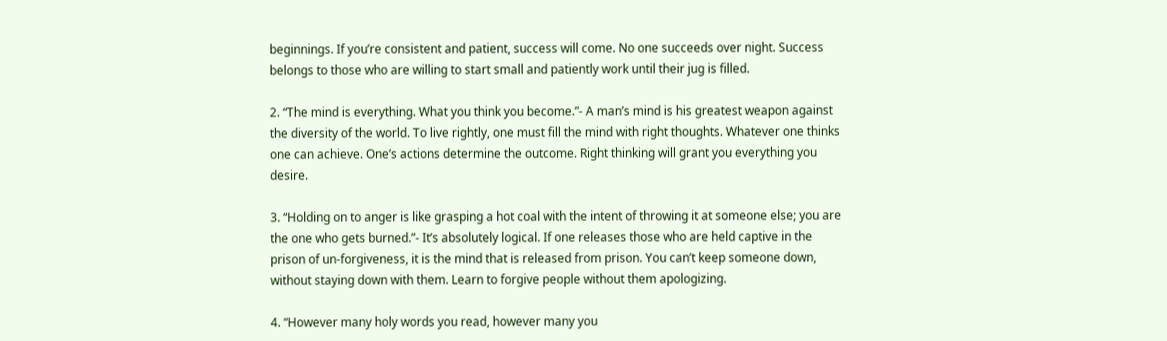beginnings. If you’re consistent and patient, success will come. No one succeeds over night. Success belongs to those who are willing to start small and patiently work until their jug is filled.

2. “The mind is everything. What you think you become.”- A man’s mind is his greatest weapon against the diversity of the world. To live rightly, one must fill the mind with right thoughts. Whatever one thinks one can achieve. One’s actions determine the outcome. Right thinking will grant you everything you desire.

3. “Holding on to anger is like grasping a hot coal with the intent of throwing it at someone else; you are the one who gets burned.”- It’s absolutely logical. If one releases those who are held captive in the prison of un-forgiveness, it is the mind that is released from prison. You can’t keep someone down, without staying down with them. Learn to forgive people without them apologizing.

4. “However many holy words you read, however many you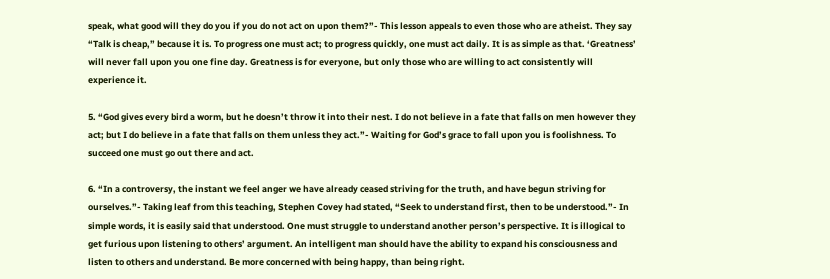speak, what good will they do you if you do not act on upon them?”- This lesson appeals to even those who are atheist. They say “Talk is cheap,” because it is. To progress one must act; to progress quickly, one must act daily. It is as simple as that. ‘Greatness’ will never fall upon you one fine day. Greatness is for everyone, but only those who are willing to act consistently will experience it.

5. “God gives every bird a worm, but he doesn’t throw it into their nest. I do not believe in a fate that falls on men however they act; but I do believe in a fate that falls on them unless they act.”- Waiting for God’s grace to fall upon you is foolishness. To succeed one must go out there and act.

6. “In a controversy, the instant we feel anger we have already ceased striving for the truth, and have begun striving for ourselves.”- Taking leaf from this teaching, Stephen Covey had stated, “Seek to understand first, then to be understood.”- In simple words, it is easily said that understood. One must struggle to understand another person’s perspective. It is illogical to get furious upon listening to others’ argument. An intelligent man should have the ability to expand his consciousness and listen to others and understand. Be more concerned with being happy, than being right.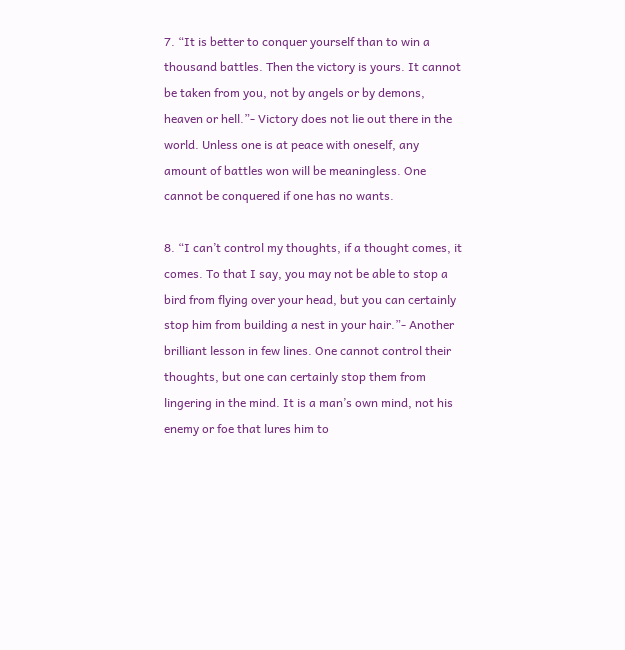7. “It is better to conquer yourself than to win a thousand battles. Then the victory is yours. It cannot be taken from you, not by angels or by demons, heaven or hell.”- Victory does not lie out there in the world. Unless one is at peace with oneself, any amount of battles won will be meaningless. One cannot be conquered if one has no wants.

8. “I can’t control my thoughts, if a thought comes, it comes. To that I say, you may not be able to stop a bird from flying over your head, but you can certainly stop him from building a nest in your hair.”- Another brilliant lesson in few lines. One cannot control their thoughts, but one can certainly stop them from lingering in the mind. It is a man’s own mind, not his enemy or foe that lures him to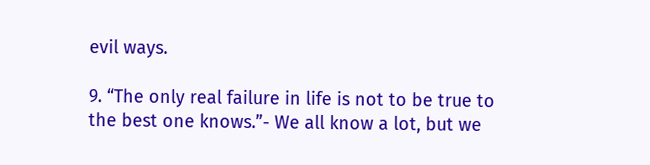evil ways.

9. “The only real failure in life is not to be true to the best one knows.”- We all know a lot, but we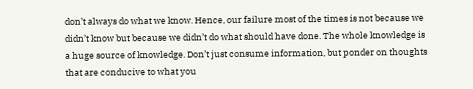don’t always do what we know. Hence, our failure most of the times is not because we didn’t know but because we didn’t do what should have done. The whole knowledge is a huge source of knowledge. Don’t just consume information, but ponder on thoughts that are conducive to what you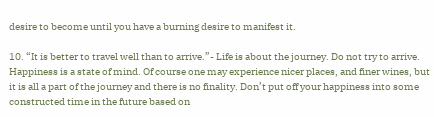desire to become until you have a burning desire to manifest it.

10. “It is better to travel well than to arrive.”- Life is about the journey. Do not try to arrive. Happiness is a state of mind. Of course one may experience nicer places, and finer wines, but it is all a part of the journey and there is no finality. Don’t put off your happiness into some constructed time in the future based on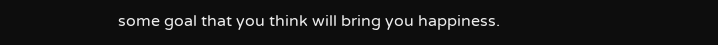some goal that you think will bring you happiness.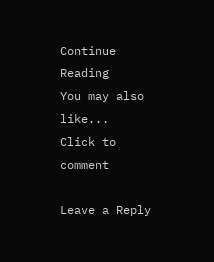Continue Reading
You may also like...
Click to comment

Leave a Reply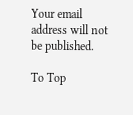Your email address will not be published.

To Top